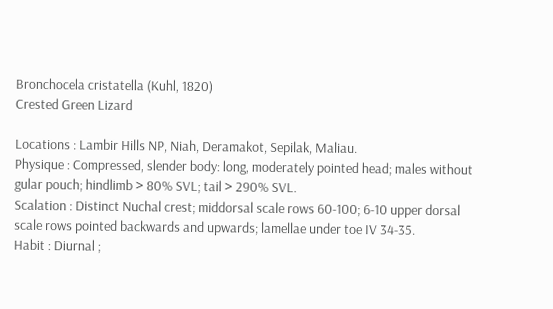Bronchocela cristatella (Kuhl, 1820)
Crested Green Lizard

Locations : Lambir Hills NP, Niah, Deramakot, Sepilak, Maliau.
Physique : Compressed, slender body: long, moderately pointed head; males without gular pouch; hindlimb > 80% SVL; tail > 290% SVL.
Scalation : Distinct Nuchal crest; middorsal scale rows 60-100; 6-10 upper dorsal scale rows pointed backwards and upwards; lamellae under toe IV 34-35.
Habit : Diurnal ;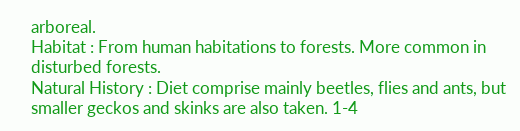arboreal.
Habitat : From human habitations to forests. More common in disturbed forests.
Natural History : Diet comprise mainly beetles, flies and ants, but smaller geckos and skinks are also taken. 1-4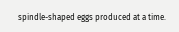spindle-shaped eggs produced at a time.